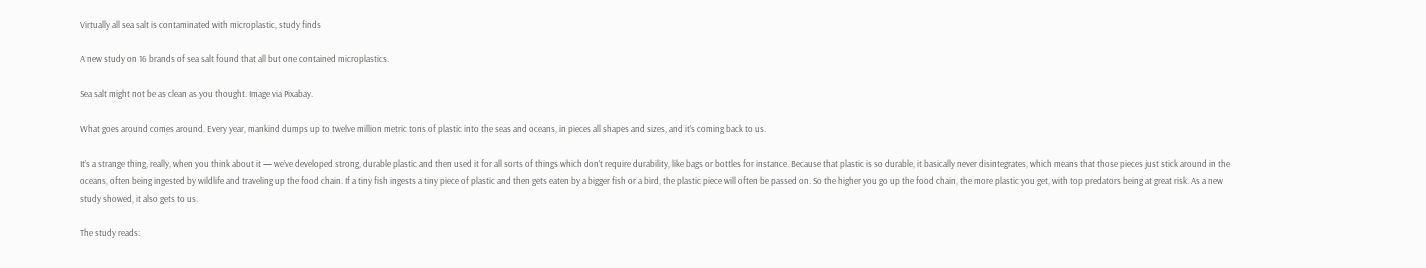Virtually all sea salt is contaminated with microplastic, study finds

A new study on 16 brands of sea salt found that all but one contained microplastics.

Sea salt might not be as clean as you thought. Image via Pixabay.

What goes around comes around. Every year, mankind dumps up to twelve million metric tons of plastic into the seas and oceans, in pieces all shapes and sizes, and it’s coming back to us.

It’s a strange thing, really, when you think about it — we’ve developed strong, durable plastic and then used it for all sorts of things which don’t require durability, like bags or bottles for instance. Because that plastic is so durable, it basically never disintegrates, which means that those pieces just stick around in the oceans, often being ingested by wildlife and traveling up the food chain. If a tiny fish ingests a tiny piece of plastic and then gets eaten by a bigger fish or a bird, the plastic piece will often be passed on. So the higher you go up the food chain, the more plastic you get, with top predators being at great risk. As a new study showed, it also gets to us.

The study reads: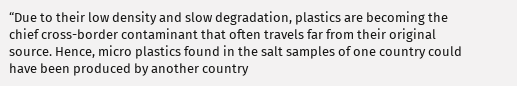“Due to their low density and slow degradation, plastics are becoming the chief cross-border contaminant that often travels far from their original source. Hence, micro plastics found in the salt samples of one country could have been produced by another country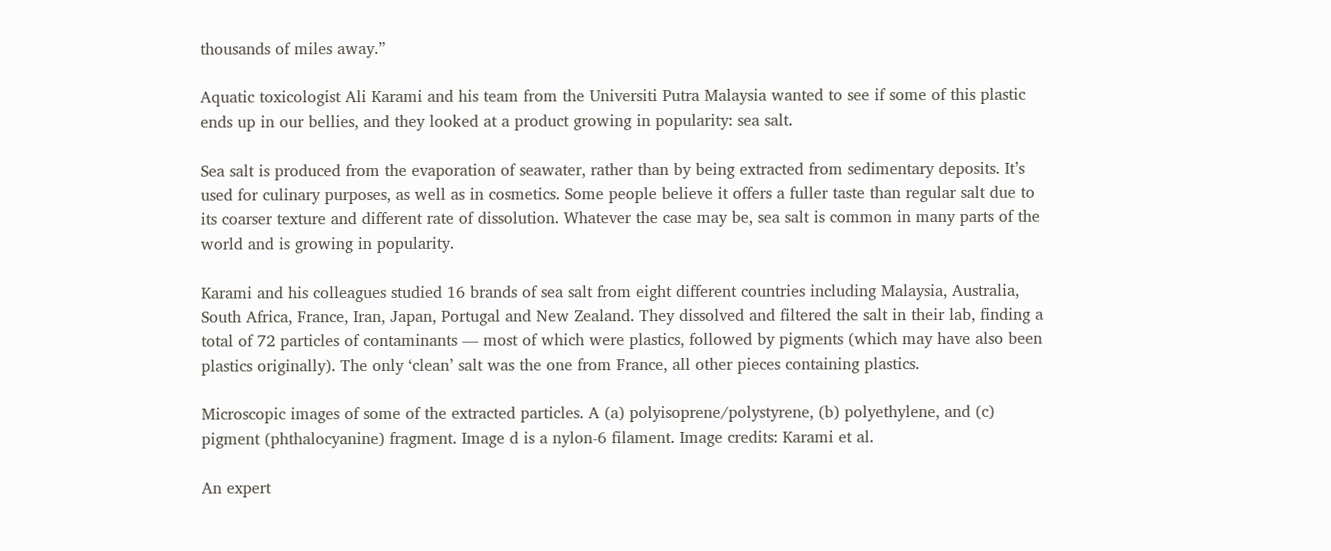thousands of miles away.”

Aquatic toxicologist Ali Karami and his team from the Universiti Putra Malaysia wanted to see if some of this plastic ends up in our bellies, and they looked at a product growing in popularity: sea salt.

Sea salt is produced from the evaporation of seawater, rather than by being extracted from sedimentary deposits. It’s used for culinary purposes, as well as in cosmetics. Some people believe it offers a fuller taste than regular salt due to its coarser texture and different rate of dissolution. Whatever the case may be, sea salt is common in many parts of the world and is growing in popularity.

Karami and his colleagues studied 16 brands of sea salt from eight different countries including Malaysia, Australia, South Africa, France, Iran, Japan, Portugal and New Zealand. They dissolved and filtered the salt in their lab, finding a total of 72 particles of contaminants — most of which were plastics, followed by pigments (which may have also been plastics originally). The only ‘clean’ salt was the one from France, all other pieces containing plastics.

Microscopic images of some of the extracted particles. A (a) polyisoprene/polystyrene, (b) polyethylene, and (c) pigment (phthalocyanine) fragment. Image d is a nylon-6 filament. Image credits: Karami et al.

An expert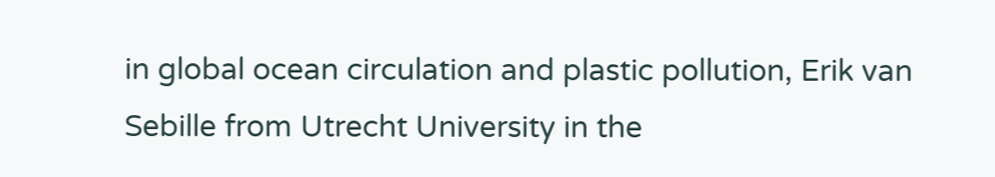in global ocean circulation and plastic pollution, Erik van Sebille from Utrecht University in the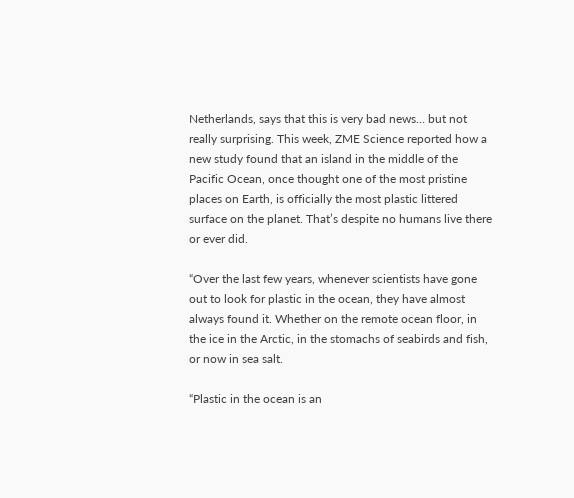Netherlands, says that this is very bad news… but not really surprising. This week, ZME Science reported how a new study found that an island in the middle of the Pacific Ocean, once thought one of the most pristine places on Earth, is officially the most plastic littered surface on the planet. That’s despite no humans live there or ever did.

“Over the last few years, whenever scientists have gone out to look for plastic in the ocean, they have almost always found it. Whether on the remote ocean floor, in the ice in the Arctic, in the stomachs of seabirds and fish, or now in sea salt.

“Plastic in the ocean is an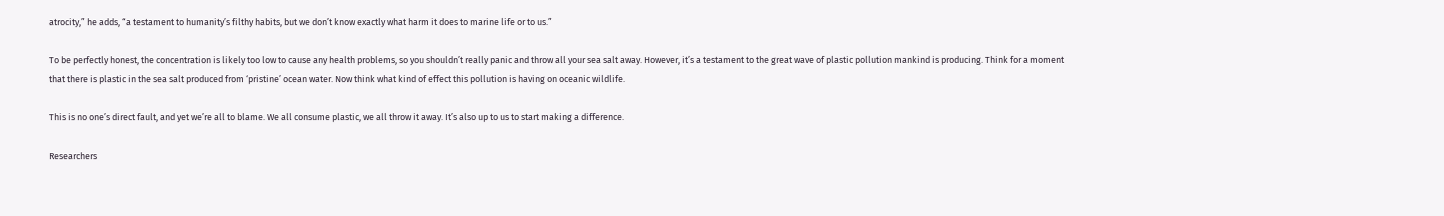atrocity,” he adds, “a testament to humanity’s filthy habits, but we don’t know exactly what harm it does to marine life or to us.”

To be perfectly honest, the concentration is likely too low to cause any health problems, so you shouldn’t really panic and throw all your sea salt away. However, it’s a testament to the great wave of plastic pollution mankind is producing. Think for a moment that there is plastic in the sea salt produced from ‘pristine’ ocean water. Now think what kind of effect this pollution is having on oceanic wildlife.

This is no one’s direct fault, and yet we’re all to blame. We all consume plastic, we all throw it away. It’s also up to us to start making a difference.

Researchers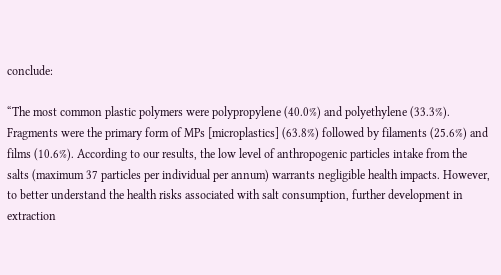conclude:

“The most common plastic polymers were polypropylene (40.0%) and polyethylene (33.3%). Fragments were the primary form of MPs [microplastics] (63.8%) followed by filaments (25.6%) and films (10.6%). According to our results, the low level of anthropogenic particles intake from the salts (maximum 37 particles per individual per annum) warrants negligible health impacts. However, to better understand the health risks associated with salt consumption, further development in extraction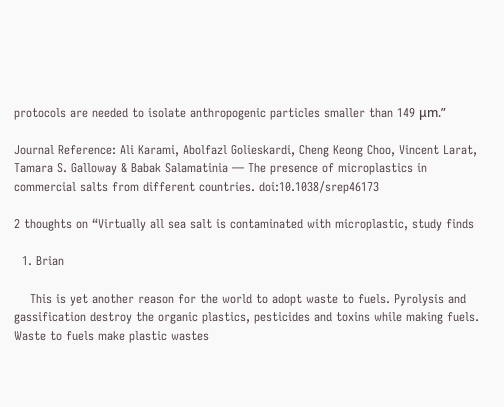protocols are needed to isolate anthropogenic particles smaller than 149 μm.”

Journal Reference: Ali Karami, Abolfazl Golieskardi, Cheng Keong Choo, Vincent Larat, Tamara S. Galloway & Babak Salamatinia — The presence of microplastics in commercial salts from different countries. doi:10.1038/srep46173

2 thoughts on “Virtually all sea salt is contaminated with microplastic, study finds

  1. Brian

    This is yet another reason for the world to adopt waste to fuels. Pyrolysis and gassification destroy the organic plastics, pesticides and toxins while making fuels. Waste to fuels make plastic wastes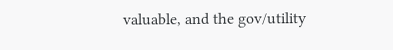valuable, and the gov/utility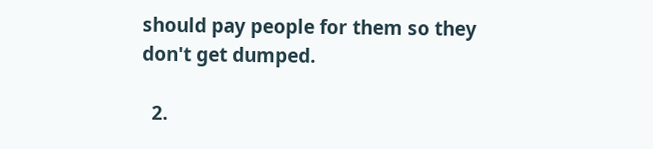should pay people for them so they don't get dumped.

  2.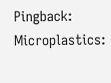Pingback: Microplastics: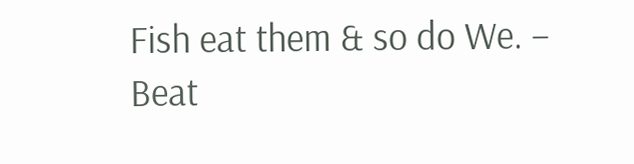Fish eat them & so do We. – Beat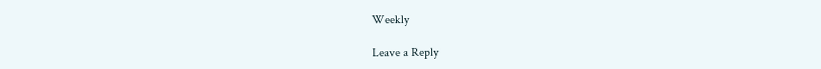Weekly

Leave a Reply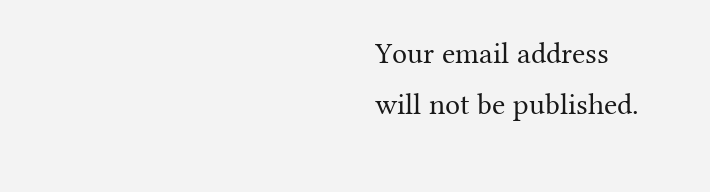Your email address will not be published.